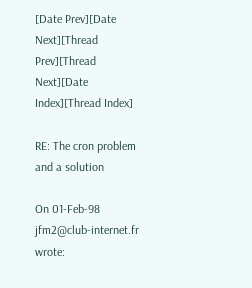[Date Prev][Date Next][Thread Prev][Thread Next][Date Index][Thread Index]

RE: The cron problem and a solution

On 01-Feb-98 jfm2@club-internet.fr wrote: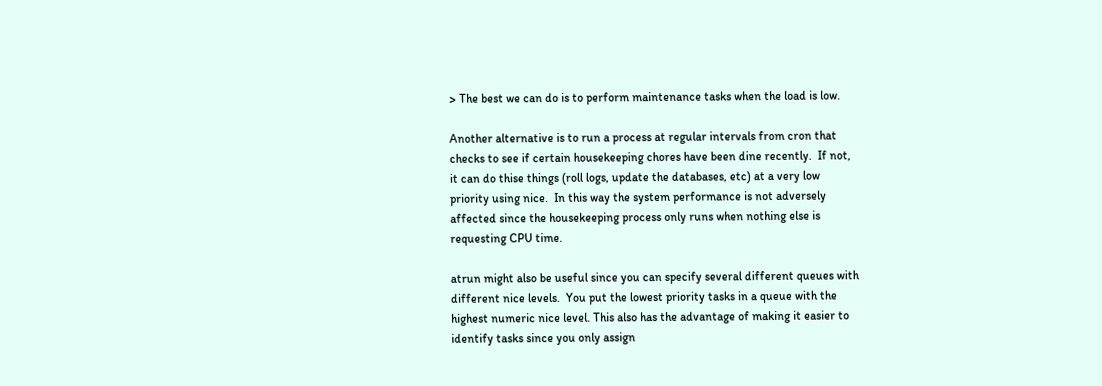> The best we can do is to perform maintenance tasks when the load is low.

Another alternative is to run a process at regular intervals from cron that
checks to see if certain housekeeping chores have been dine recently.  If not,
it can do thise things (roll logs, update the databases, etc) at a very low
priority using nice.  In this way the system performance is not adversely
affected since the housekeeping process only runs when nothing else is
requesting CPU time.

atrun might also be useful since you can specify several different queues with
different nice levels.  You put the lowest priority tasks in a queue with the
highest numeric nice level. This also has the advantage of making it easier to
identify tasks since you only assign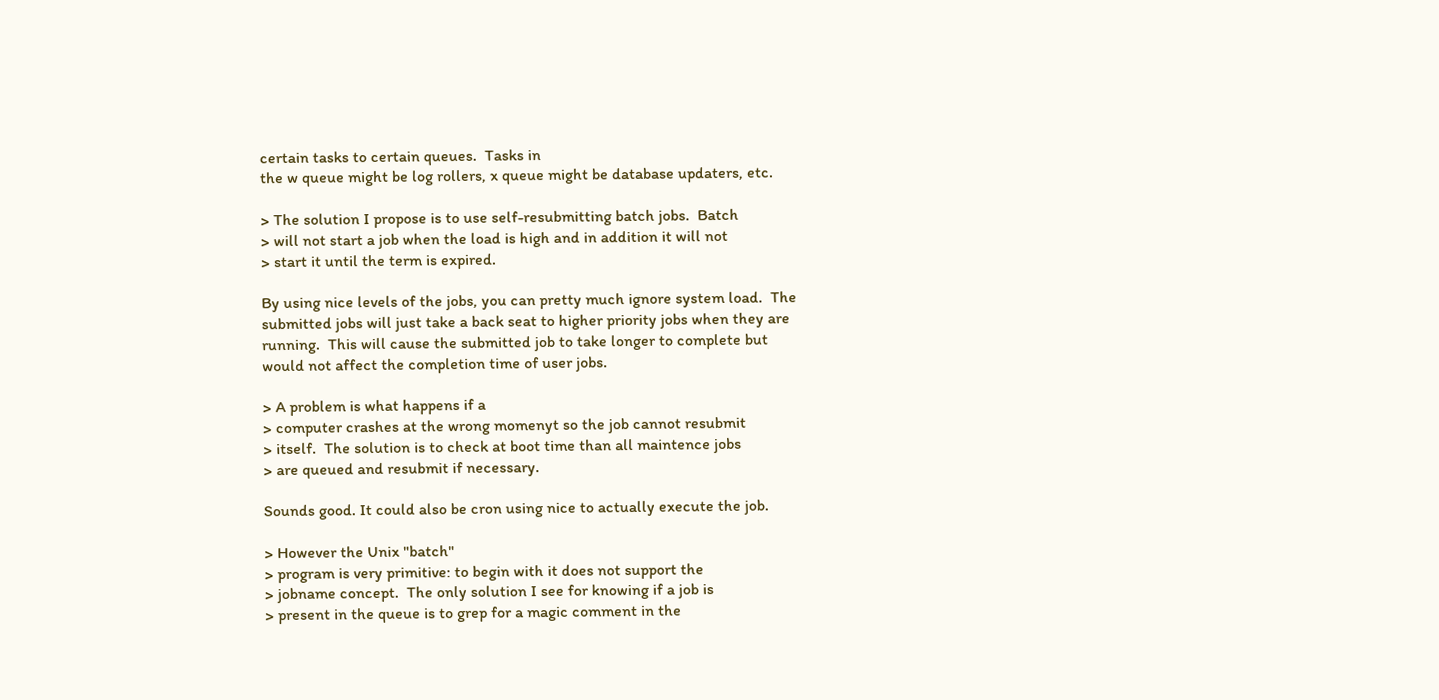certain tasks to certain queues.  Tasks in
the w queue might be log rollers, x queue might be database updaters, etc.

> The solution I propose is to use self-resubmitting batch jobs.  Batch
> will not start a job when the load is high and in addition it will not
> start it until the term is expired.

By using nice levels of the jobs, you can pretty much ignore system load.  The
submitted jobs will just take a back seat to higher priority jobs when they are
running.  This will cause the submitted job to take longer to complete but
would not affect the completion time of user jobs.

> A problem is what happens if a
> computer crashes at the wrong momenyt so the job cannot resubmit
> itself.  The solution is to check at boot time than all maintence jobs
> are queued and resubmit if necessary.

Sounds good. It could also be cron using nice to actually execute the job.

> However the Unix "batch"
> program is very primitive: to begin with it does not support the
> jobname concept.  The only solution I see for knowing if a job is
> present in the queue is to grep for a magic comment in the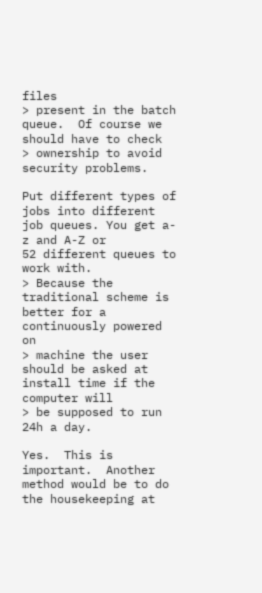files
> present in the batch queue.  Of course we should have to check
> ownership to avoid security problems.

Put different types of jobs into different job queues. You get a-z and A-Z or
52 different queues to work with.
> Because the traditional scheme is better for a continuously powered on
> machine the user should be asked at install time if the computer will
> be supposed to run 24h a day.

Yes.  This is important.  Another method would be to do the housekeeping at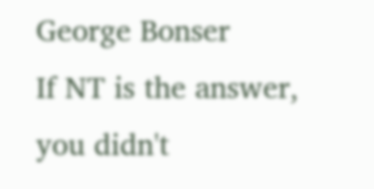George Bonser
If NT is the answer, you didn't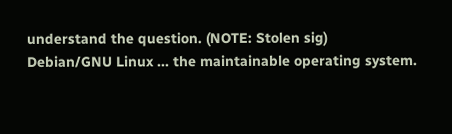understand the question. (NOTE: Stolen sig)
Debian/GNU Linux ... the maintainable operating system.